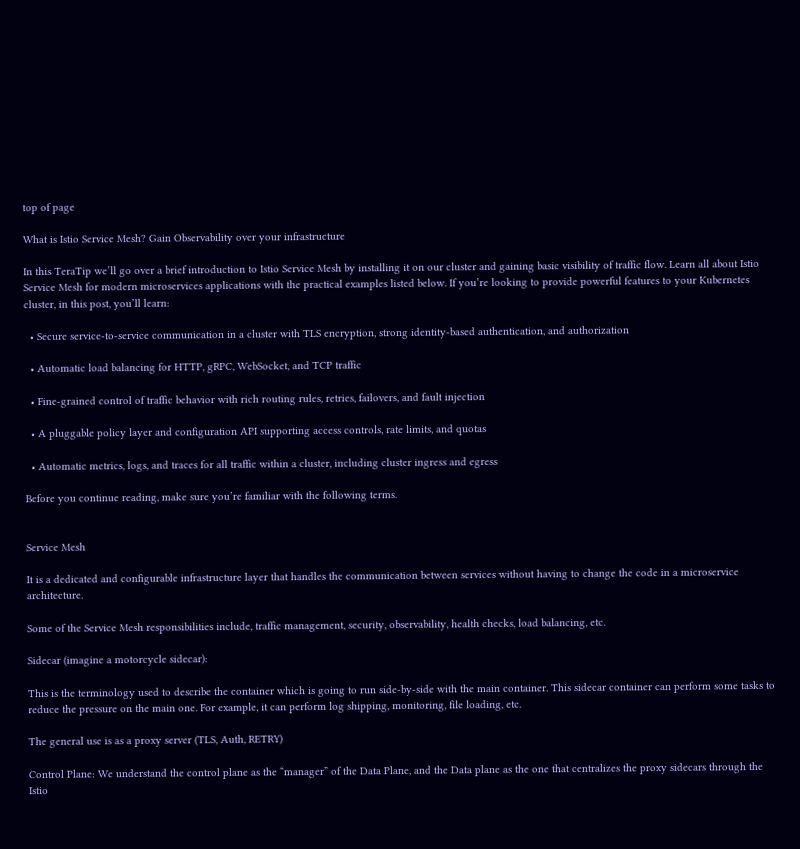top of page

What is Istio Service Mesh? Gain Observability over your infrastructure

In this TeraTip we’ll go over a brief introduction to Istio Service Mesh by installing it on our cluster and gaining basic visibility of traffic flow. Learn all about Istio Service Mesh for modern microservices applications with the practical examples listed below. If you’re looking to provide powerful features to your Kubernetes cluster, in this post, you’ll learn:

  • Secure service-to-service communication in a cluster with TLS encryption, strong identity-based authentication, and authorization

  • Automatic load balancing for HTTP, gRPC, WebSocket, and TCP traffic

  • Fine-grained control of traffic behavior with rich routing rules, retries, failovers, and fault injection

  • A pluggable policy layer and configuration API supporting access controls, rate limits, and quotas

  • Automatic metrics, logs, and traces for all traffic within a cluster, including cluster ingress and egress

Before you continue reading, make sure you’re familiar with the following terms.


Service Mesh

It is a dedicated and configurable infrastructure layer that handles the communication between services without having to change the code in a microservice architecture.

Some of the Service Mesh responsibilities include, traffic management, security, observability, health checks, load balancing, etc.

Sidecar (imagine a motorcycle sidecar):

This is the terminology used to describe the container which is going to run side-by-side with the main container. This sidecar container can perform some tasks to reduce the pressure on the main one. For example, it can perform log shipping, monitoring, file loading, etc.

The general use is as a proxy server (TLS, Auth, RETRY)

Control Plane: We understand the control plane as the “manager” of the Data Plane, and the Data plane as the one that centralizes the proxy sidecars through the Istio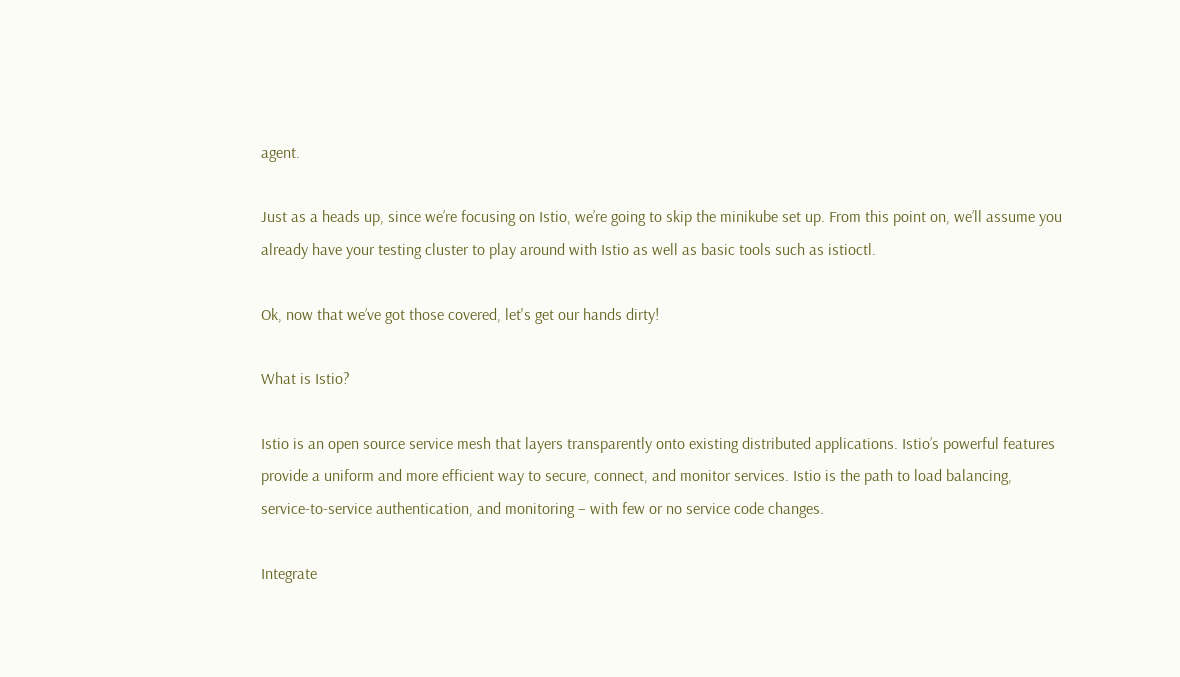agent.

Just as a heads up, since we’re focusing on Istio, we’re going to skip the minikube set up. From this point on, we’ll assume you already have your testing cluster to play around with Istio as well as basic tools such as istioctl.

Ok, now that we’ve got those covered, let's get our hands dirty!

What is Istio?

Istio is an open source service mesh that layers transparently onto existing distributed applications. Istio’s powerful features provide a uniform and more efficient way to secure, connect, and monitor services. Istio is the path to load balancing, service-to-service authentication, and monitoring – with few or no service code changes.

Integrate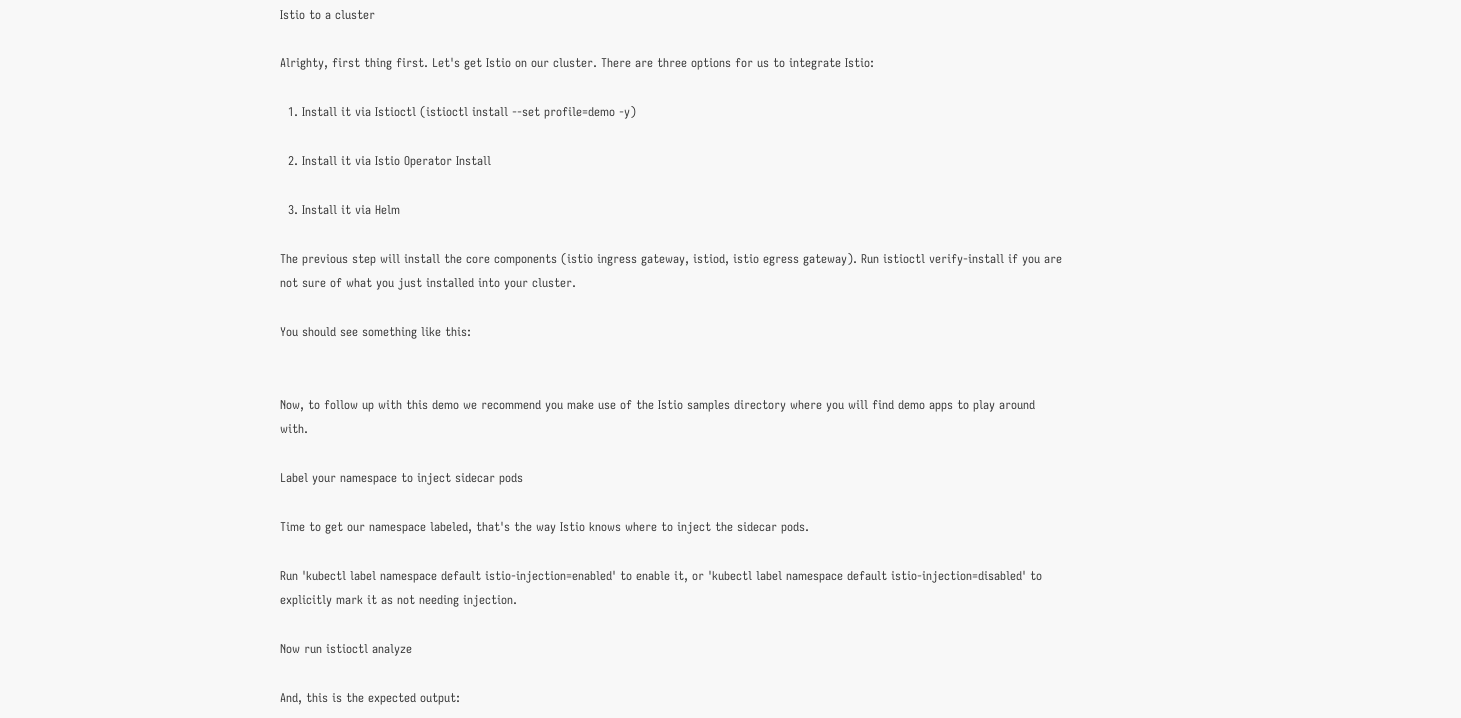Istio to a cluster

Alrighty, first thing first. Let's get Istio on our cluster. There are three options for us to integrate Istio:

  1. Install it via Istioctl (istioctl install --set profile=demo -y)

  2. Install it via Istio Operator Install

  3. Install it via Helm

The previous step will install the core components (istio ingress gateway, istiod, istio egress gateway). Run istioctl verify-install if you are not sure of what you just installed into your cluster.

You should see something like this:


Now, to follow up with this demo we recommend you make use of the Istio samples directory where you will find demo apps to play around with.

Label your namespace to inject sidecar pods

Time to get our namespace labeled, that's the way Istio knows where to inject the sidecar pods.

Run 'kubectl label namespace default istio-injection=enabled' to enable it, or 'kubectl label namespace default istio-injection=disabled' to explicitly mark it as not needing injection.

Now run istioctl analyze

And, this is the expected output: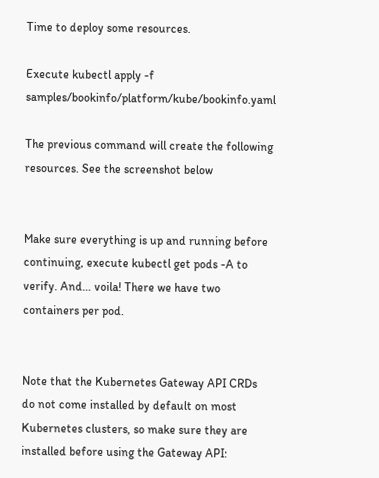Time to deploy some resources.

Execute kubectl apply -f samples/bookinfo/platform/kube/bookinfo.yaml

The previous command will create the following resources. See the screenshot below


Make sure everything is up and running before continuing, execute kubectl get pods -A to verify. And… voila! There we have two containers per pod.


Note that the Kubernetes Gateway API CRDs do not come installed by default on most Kubernetes clusters, so make sure they are installed before using the Gateway API: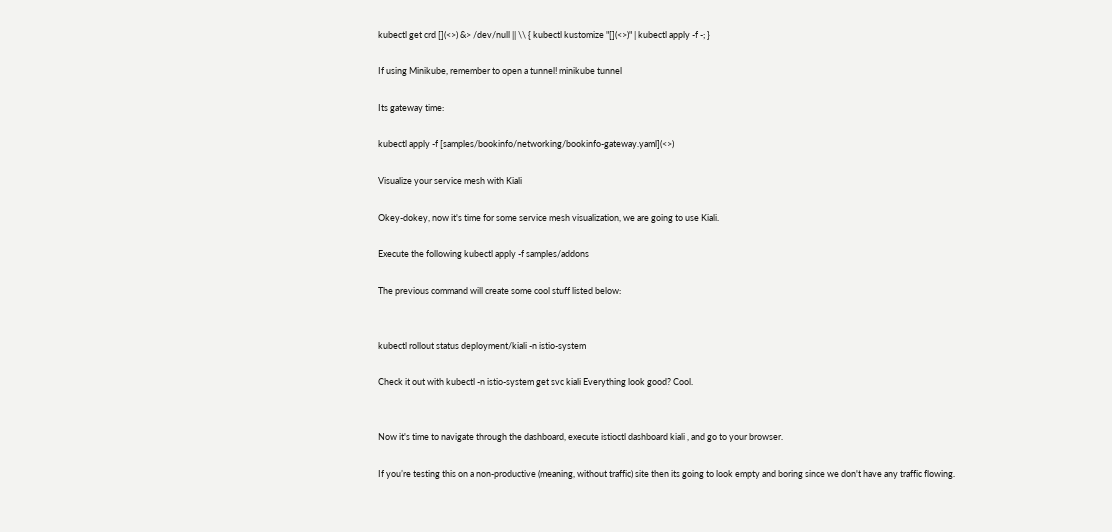kubectl get crd [](<>) &> /dev/null || \\ { kubectl kustomize "[](<>)" | kubectl apply -f -; }

If using Minikube, remember to open a tunnel! minikube tunnel

Its gateway time:

kubectl apply -f [samples/bookinfo/networking/bookinfo-gateway.yaml](<>)

Visualize your service mesh with Kiali

Okey-dokey, now it's time for some service mesh visualization, we are going to use Kiali.

Execute the following kubectl apply -f samples/addons

The previous command will create some cool stuff listed below:


kubectl rollout status deployment/kiali -n istio-system

Check it out with kubectl -n istio-system get svc kiali Everything look good? Cool.


Now it's time to navigate through the dashboard, execute istioctl dashboard kiali , and go to your browser.

If you’re testing this on a non-productive (meaning, without traffic) site then its going to look empty and boring since we don't have any traffic flowing.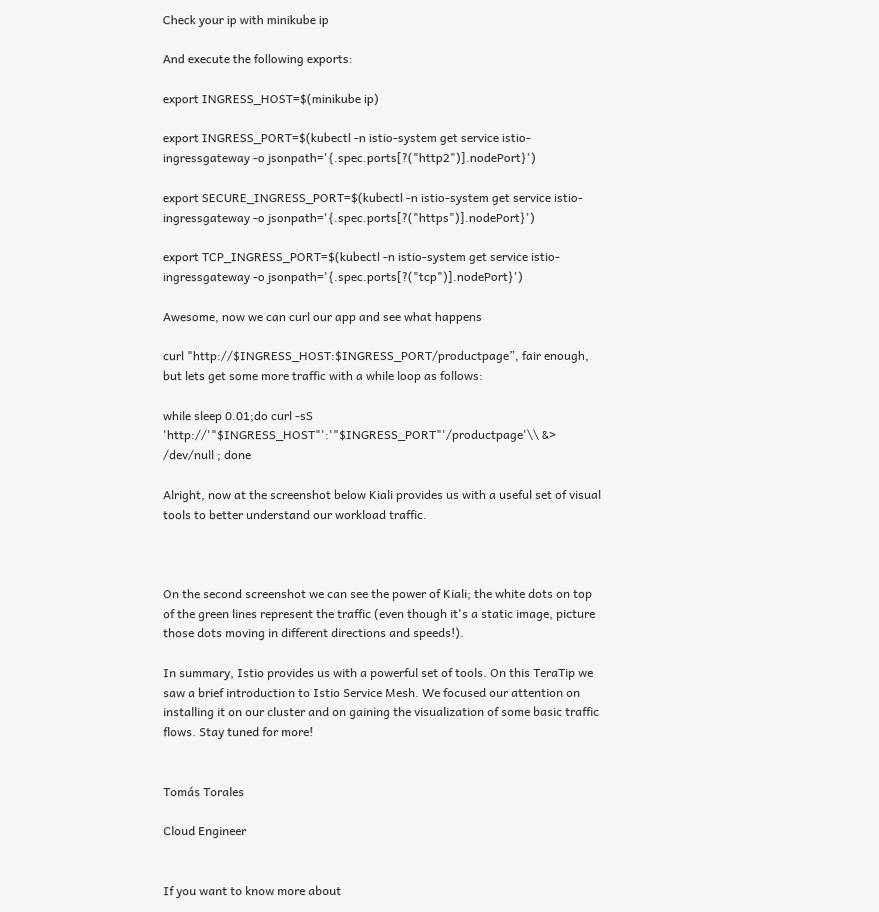Check your ip with minikube ip

And execute the following exports:

export INGRESS_HOST=$(minikube ip)

export INGRESS_PORT=$(kubectl -n istio-system get service istio-ingressgateway -o jsonpath='{.spec.ports[?("http2")].nodePort}')

export SECURE_INGRESS_PORT=$(kubectl -n istio-system get service istio-ingressgateway -o jsonpath='{.spec.ports[?("https")].nodePort}')

export TCP_INGRESS_PORT=$(kubectl -n istio-system get service istio-ingressgateway -o jsonpath='{.spec.ports[?("tcp")].nodePort}')

Awesome, now we can curl our app and see what happens

curl "http://$INGRESS_HOST:$INGRESS_PORT/productpage”, fair enough, but lets get some more traffic with a while loop as follows:

while sleep 0.01;do curl -sS 'http://'"$INGRESS_HOST"':'"$INGRESS_PORT"'/productpage'\\ &> /dev/null ; done

Alright, now at the screenshot below Kiali provides us with a useful set of visual tools to better understand our workload traffic.



On the second screenshot we can see the power of Kiali; the white dots on top of the green lines represent the traffic (even though it's a static image, picture those dots moving in different directions and speeds!).

In summary, Istio provides us with a powerful set of tools. On this TeraTip we saw a brief introduction to Istio Service Mesh. We focused our attention on installing it on our cluster and on gaining the visualization of some basic traffic flows. Stay tuned for more!


Tomás Torales

Cloud Engineer


If you want to know more about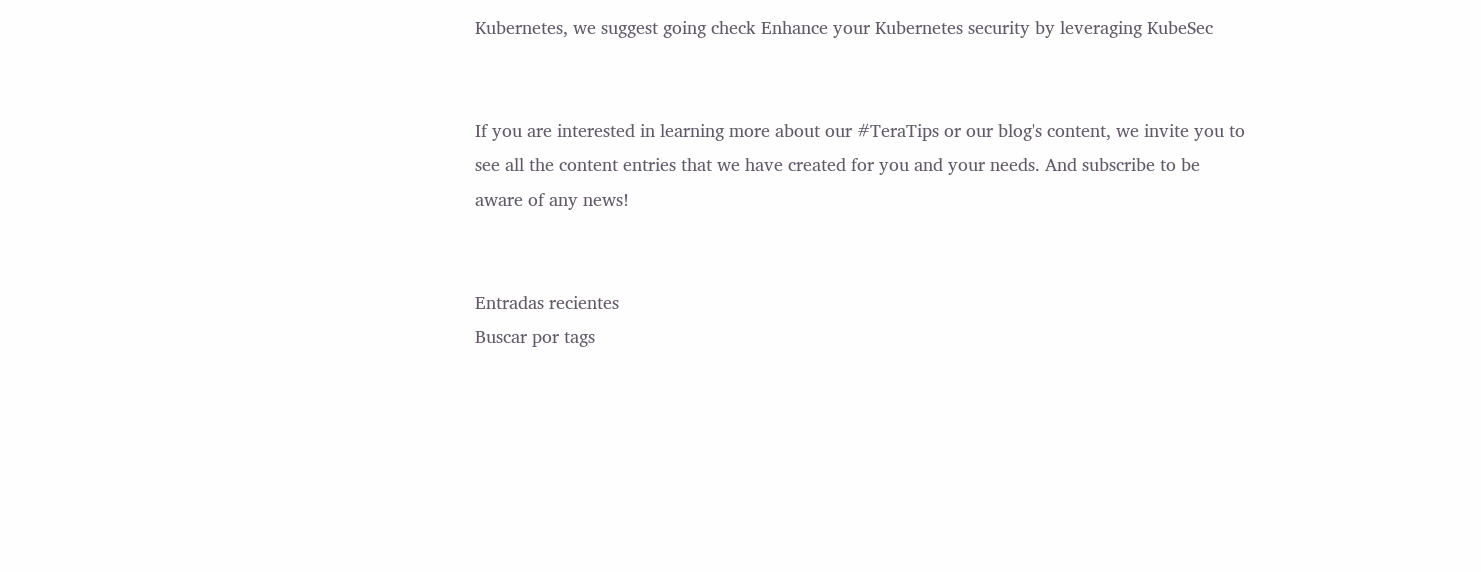Kubernetes, we suggest going check Enhance your Kubernetes security by leveraging KubeSec


If you are interested in learning more about our #TeraTips or our blog's content, we invite you to see all the content entries that we have created for you and your needs. And subscribe to be aware of any news!


Entradas recientes
Buscar por tags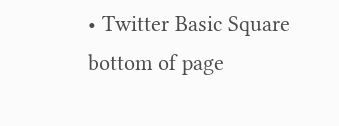• Twitter Basic Square
bottom of page